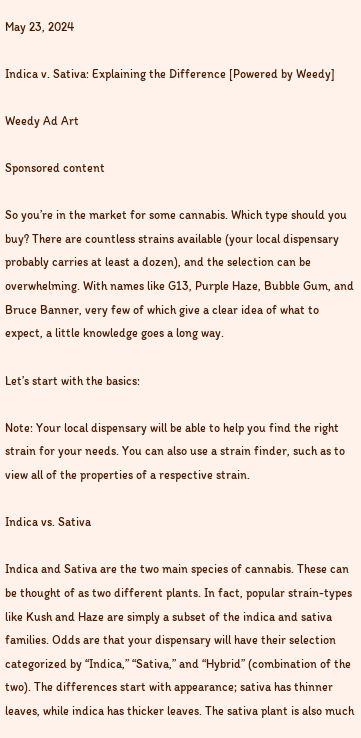May 23, 2024

Indica v. Sativa: Explaining the Difference [Powered by Weedy]

Weedy Ad Art

Sponsored content

So you’re in the market for some cannabis. Which type should you buy? There are countless strains available (your local dispensary probably carries at least a dozen), and the selection can be overwhelming. With names like G13, Purple Haze, Bubble Gum, and Bruce Banner, very few of which give a clear idea of what to expect, a little knowledge goes a long way.

Let’s start with the basics:

Note: Your local dispensary will be able to help you find the right strain for your needs. You can also use a strain finder, such as to view all of the properties of a respective strain.

Indica vs. Sativa

Indica and Sativa are the two main species of cannabis. These can be thought of as two different plants. In fact, popular strain-types like Kush and Haze are simply a subset of the indica and sativa families. Odds are that your dispensary will have their selection categorized by “Indica,” “Sativa,” and “Hybrid” (combination of the two). The differences start with appearance; sativa has thinner leaves, while indica has thicker leaves. The sativa plant is also much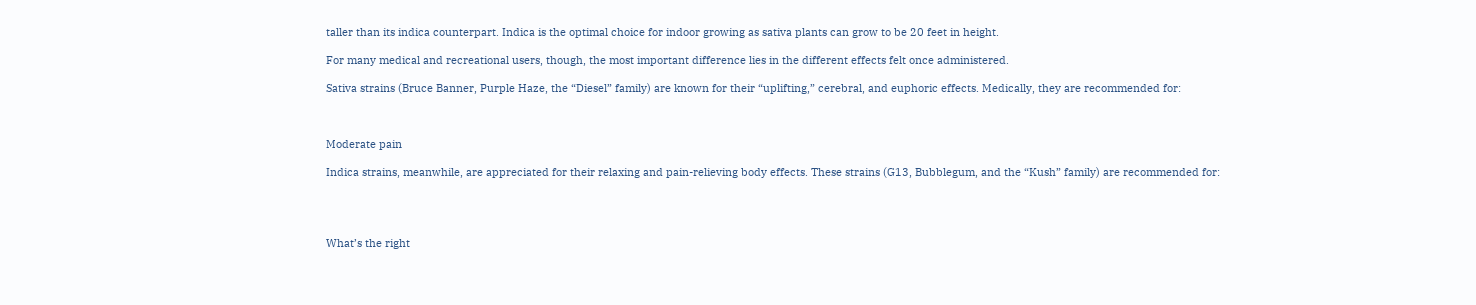taller than its indica counterpart. Indica is the optimal choice for indoor growing as sativa plants can grow to be 20 feet in height.

For many medical and recreational users, though, the most important difference lies in the different effects felt once administered.

Sativa strains (Bruce Banner, Purple Haze, the “Diesel” family) are known for their “uplifting,” cerebral, and euphoric effects. Medically, they are recommended for:



Moderate pain

Indica strains, meanwhile, are appreciated for their relaxing and pain-relieving body effects. These strains (G13, Bubblegum, and the “Kush” family) are recommended for:




What’s the right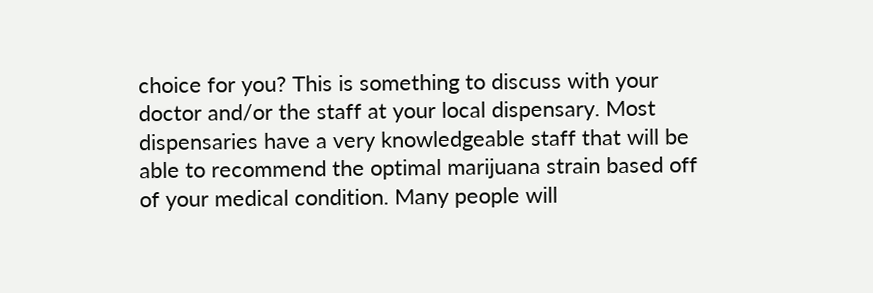choice for you? This is something to discuss with your doctor and/or the staff at your local dispensary. Most dispensaries have a very knowledgeable staff that will be able to recommend the optimal marijuana strain based off of your medical condition. Many people will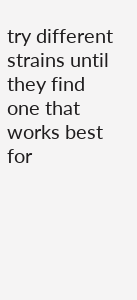try different strains until they find one that works best for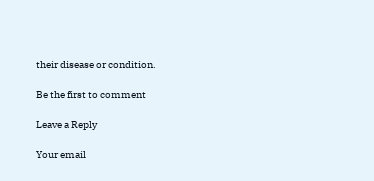their disease or condition.

Be the first to comment

Leave a Reply

Your email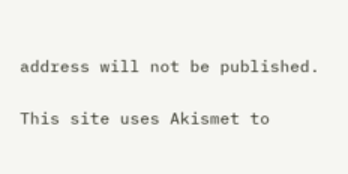address will not be published.


This site uses Akismet to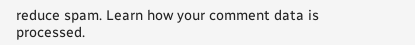reduce spam. Learn how your comment data is processed.